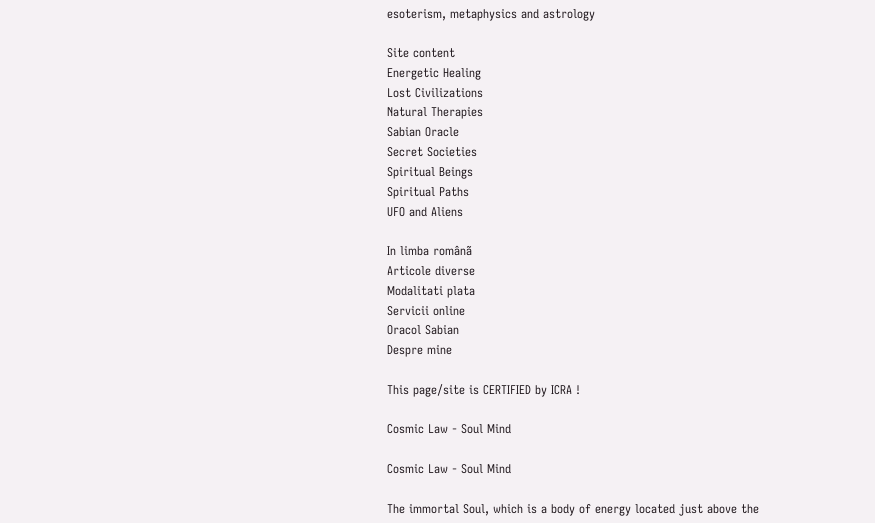esoterism, metaphysics and astrology

Site content
Energetic Healing
Lost Civilizations
Natural Therapies
Sabian Oracle
Secret Societies
Spiritual Beings
Spiritual Paths
UFO and Aliens

In limba românã
Articole diverse
Modalitati plata
Servicii online
Oracol Sabian
Despre mine

This page/site is CERTIFIED by ICRA !

Cosmic Law - Soul Mind

Cosmic Law - Soul Mind

The immortal Soul, which is a body of energy located just above the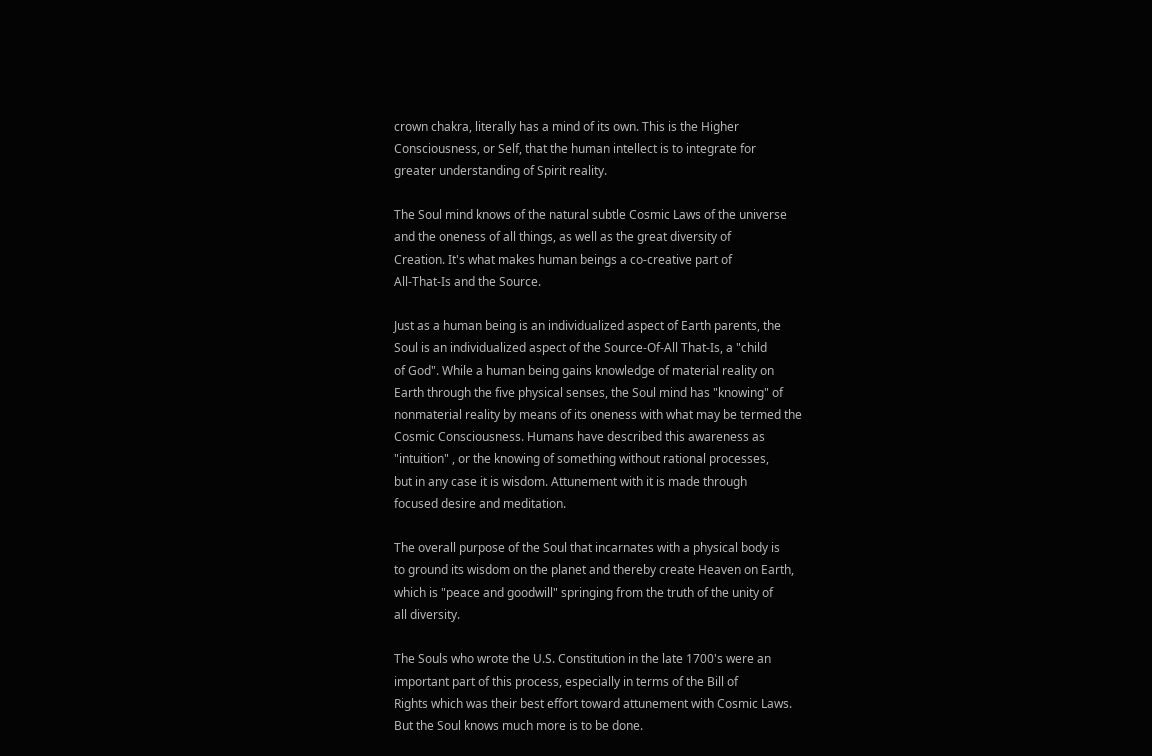crown chakra, literally has a mind of its own. This is the Higher
Consciousness, or Self, that the human intellect is to integrate for
greater understanding of Spirit reality.

The Soul mind knows of the natural subtle Cosmic Laws of the universe
and the oneness of all things, as well as the great diversity of
Creation. It's what makes human beings a co-creative part of
All-That-Is and the Source.

Just as a human being is an individualized aspect of Earth parents, the
Soul is an individualized aspect of the Source-Of-All That-Is, a "child
of God". While a human being gains knowledge of material reality on
Earth through the five physical senses, the Soul mind has "knowing" of
nonmaterial reality by means of its oneness with what may be termed the
Cosmic Consciousness. Humans have described this awareness as
"intuition" , or the knowing of something without rational processes,
but in any case it is wisdom. Attunement with it is made through
focused desire and meditation.

The overall purpose of the Soul that incarnates with a physical body is
to ground its wisdom on the planet and thereby create Heaven on Earth,
which is "peace and goodwill" springing from the truth of the unity of
all diversity.

The Souls who wrote the U.S. Constitution in the late 1700's were an
important part of this process, especially in terms of the Bill of
Rights which was their best effort toward attunement with Cosmic Laws.
But the Soul knows much more is to be done.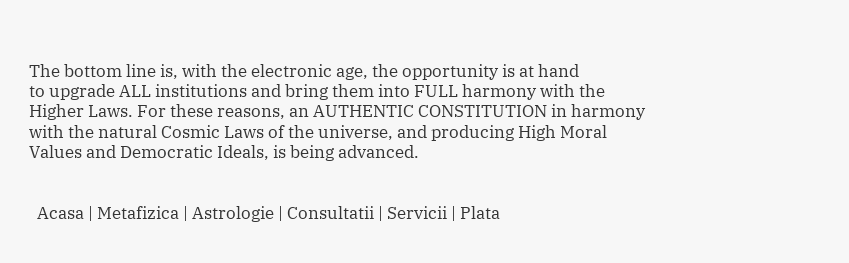The bottom line is, with the electronic age, the opportunity is at hand
to upgrade ALL institutions and bring them into FULL harmony with the
Higher Laws. For these reasons, an AUTHENTIC CONSTITUTION in harmony
with the natural Cosmic Laws of the universe, and producing High Moral
Values and Democratic Ideals, is being advanced.


  Acasa | Metafizica | Astrologie | Consultatii | Servicii | Plata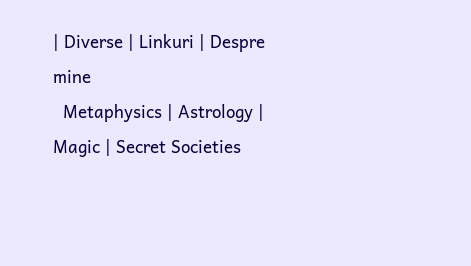| Diverse | Linkuri | Despre mine
  Metaphysics | Astrology | Magic | Secret Societies